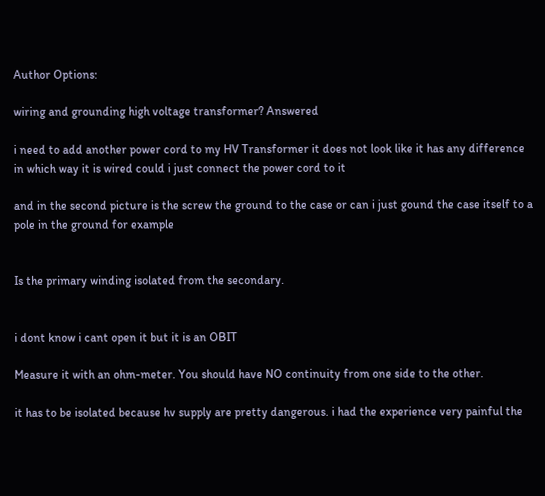Author Options:

wiring and grounding high voltage transformer? Answered

i need to add another power cord to my HV Transformer it does not look like it has any difference in which way it is wired could i just connect the power cord to it

and in the second picture is the screw the ground to the case or can i just gound the case itself to a pole in the ground for example


Is the primary winding isolated from the secondary.


i dont know i cant open it but it is an OBIT

Measure it with an ohm-meter. You should have NO continuity from one side to the other.

it has to be isolated because hv supply are pretty dangerous. i had the experience very painful the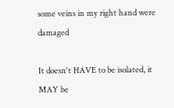some veins in my right hand were damaged

It doesn't HAVE to be isolated, it MAY be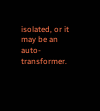isolated, or it may be an auto-transformer.